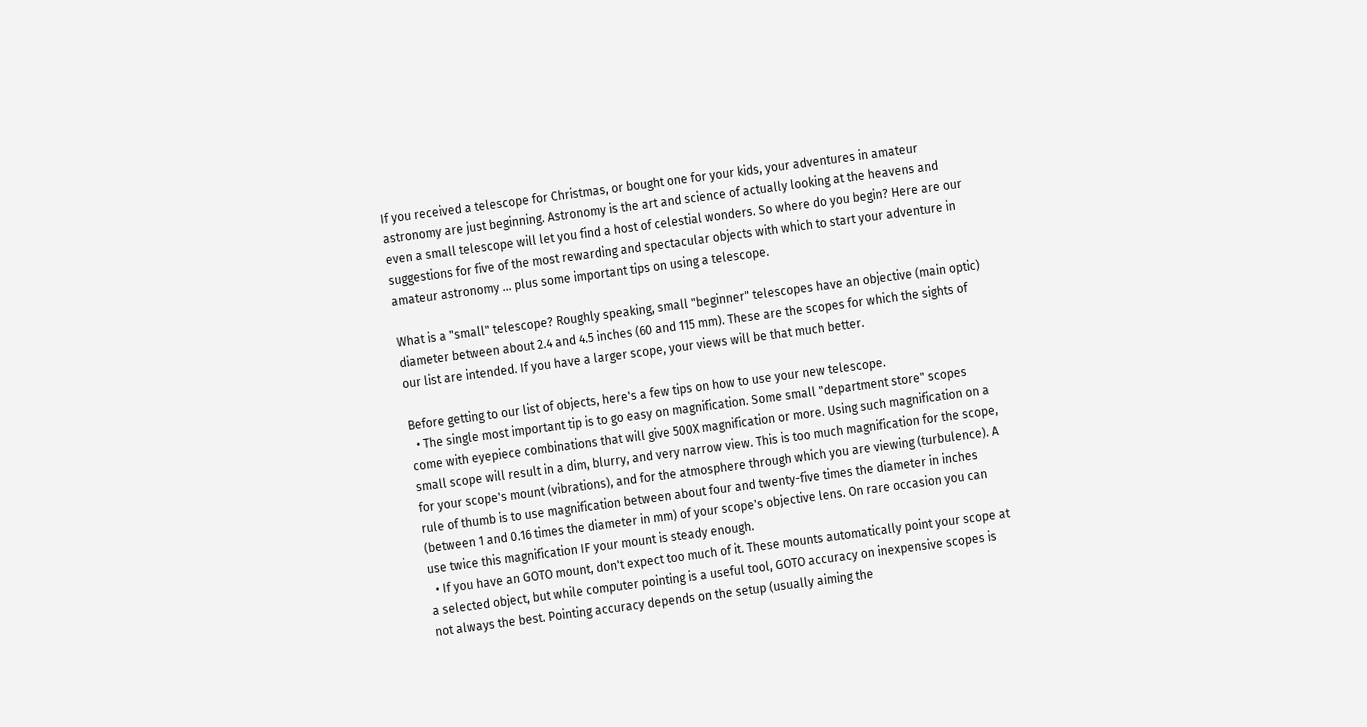If you received a telescope for Christmas, or bought one for your kids, your adventures in amateur astronomy are just beginning. Astronomy is the art and science of actually looking at the heavens and even a small telescope will let you find a host of celestial wonders. So where do you begin? Here are our suggestions for five of the most rewarding and spectacular objects with which to start your adventure in amateur astronomy ... plus some important tips on using a telescope.

What is a "small" telescope? Roughly speaking, small "beginner" telescopes have an objective (main optic) diameter between about 2.4 and 4.5 inches (60 and 115 mm). These are the scopes for which the sights of our list are intended. If you have a larger scope, your views will be that much better.

Before getting to our list of objects, here's a few tips on how to use your new telescope.
  • The single most important tip is to go easy on magnification. Some small "department store" scopes come with eyepiece combinations that will give 500X magnification or more. Using such magnification on a small scope will result in a dim, blurry, and very narrow view. This is too much magnification for the scope, for your scope's mount (vibrations), and for the atmosphere through which you are viewing (turbulence). A rule of thumb is to use magnification between about four and twenty-five times the diameter in inches (between 1 and 0.16 times the diameter in mm) of your scope's objective lens. On rare occasion you can use twice this magnification IF your mount is steady enough.
  • If you have an GOTO mount, don't expect too much of it. These mounts automatically point your scope at a selected object, but while computer pointing is a useful tool, GOTO accuracy on inexpensive scopes is not always the best. Pointing accuracy depends on the setup (usually aiming the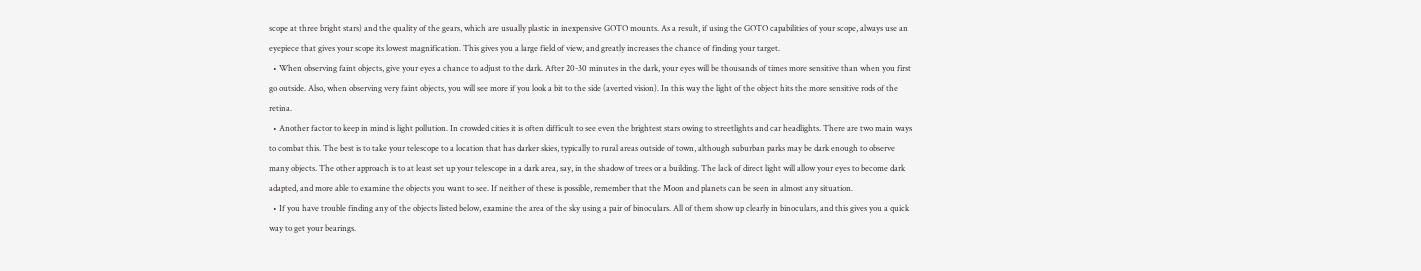scope at three bright stars) and the quality of the gears, which are usually plastic in inexpensive GOTO mounts. As a result, if using the GOTO capabilities of your scope, always use an eyepiece that gives your scope its lowest magnification. This gives you a large field of view, and greatly increases the chance of finding your target.
  • When observing faint objects, give your eyes a chance to adjust to the dark. After 20-30 minutes in the dark, your eyes will be thousands of times more sensitive than when you first go outside. Also, when observing very faint objects, you will see more if you look a bit to the side (averted vision). In this way the light of the object hits the more sensitive rods of the retina.
  • Another factor to keep in mind is light pollution. In crowded cities it is often difficult to see even the brightest stars owing to streetlights and car headlights. There are two main ways to combat this. The best is to take your telescope to a location that has darker skies, typically to rural areas outside of town, although suburban parks may be dark enough to observe many objects. The other approach is to at least set up your telescope in a dark area, say, in the shadow of trees or a building. The lack of direct light will allow your eyes to become dark adapted, and more able to examine the objects you want to see. If neither of these is possible, remember that the Moon and planets can be seen in almost any situation.
  • If you have trouble finding any of the objects listed below, examine the area of the sky using a pair of binoculars. All of them show up clearly in binoculars, and this gives you a quick way to get your bearings.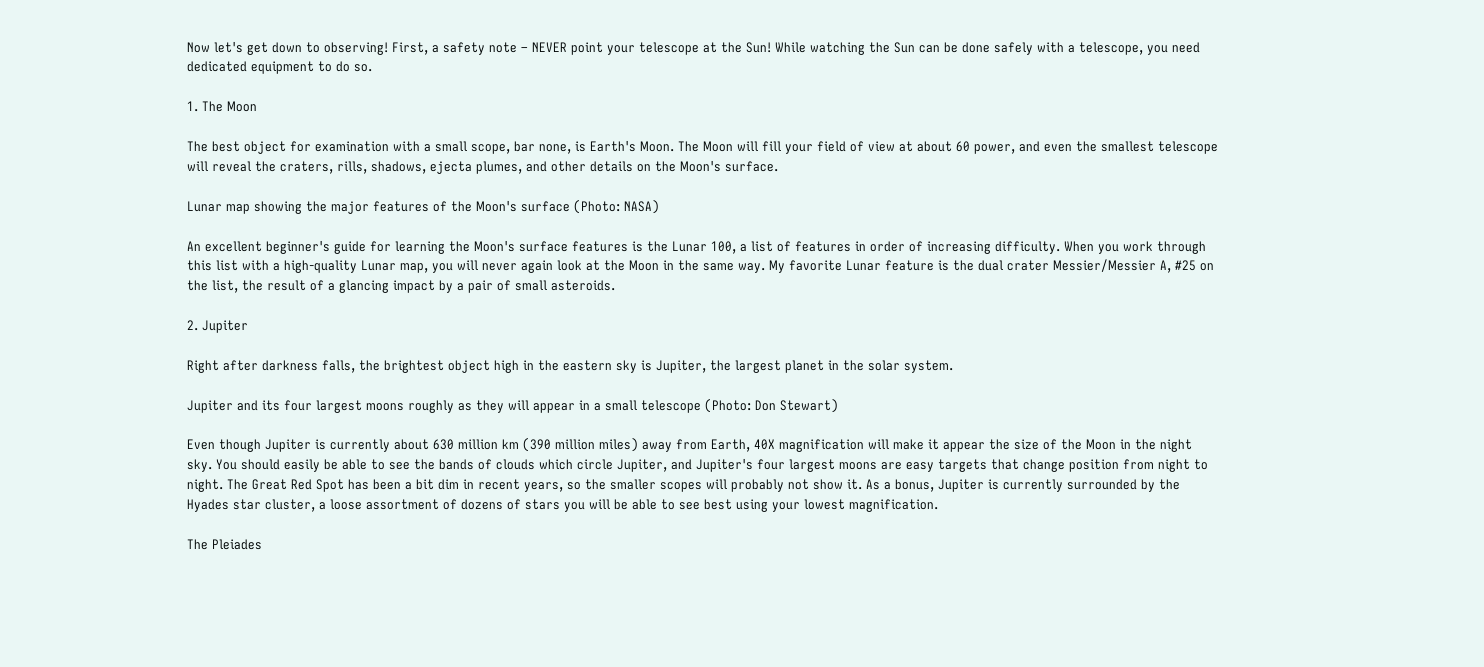Now let's get down to observing! First, a safety note – NEVER point your telescope at the Sun! While watching the Sun can be done safely with a telescope, you need dedicated equipment to do so.

1. The Moon

The best object for examination with a small scope, bar none, is Earth's Moon. The Moon will fill your field of view at about 60 power, and even the smallest telescope will reveal the craters, rills, shadows, ejecta plumes, and other details on the Moon's surface.

Lunar map showing the major features of the Moon's surface (Photo: NASA)

An excellent beginner's guide for learning the Moon's surface features is the Lunar 100, a list of features in order of increasing difficulty. When you work through this list with a high-quality Lunar map, you will never again look at the Moon in the same way. My favorite Lunar feature is the dual crater Messier/Messier A, #25 on the list, the result of a glancing impact by a pair of small asteroids.

2. Jupiter

Right after darkness falls, the brightest object high in the eastern sky is Jupiter, the largest planet in the solar system.

Jupiter and its four largest moons roughly as they will appear in a small telescope (Photo: Don Stewart)

Even though Jupiter is currently about 630 million km (390 million miles) away from Earth, 40X magnification will make it appear the size of the Moon in the night sky. You should easily be able to see the bands of clouds which circle Jupiter, and Jupiter's four largest moons are easy targets that change position from night to night. The Great Red Spot has been a bit dim in recent years, so the smaller scopes will probably not show it. As a bonus, Jupiter is currently surrounded by the Hyades star cluster, a loose assortment of dozens of stars you will be able to see best using your lowest magnification.

The Pleiades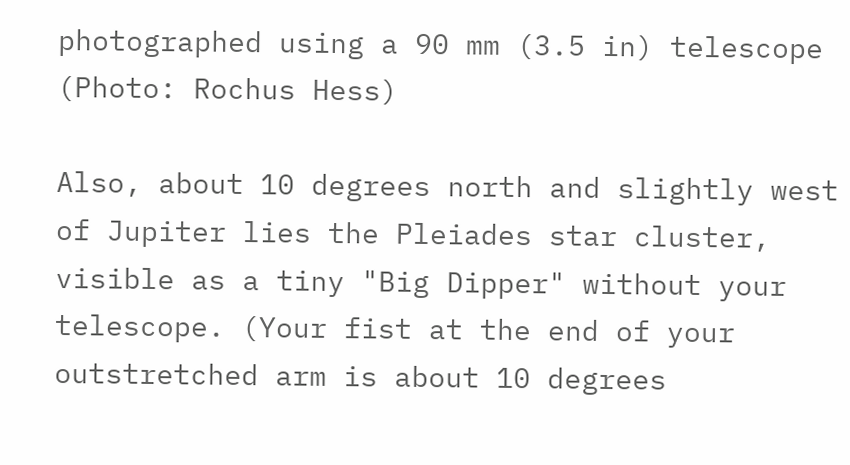photographed using a 90 mm (3.5 in) telescope (Photo: Rochus Hess)

Also, about 10 degrees north and slightly west of Jupiter lies the Pleiades star cluster, visible as a tiny "Big Dipper" without your telescope. (Your fist at the end of your outstretched arm is about 10 degrees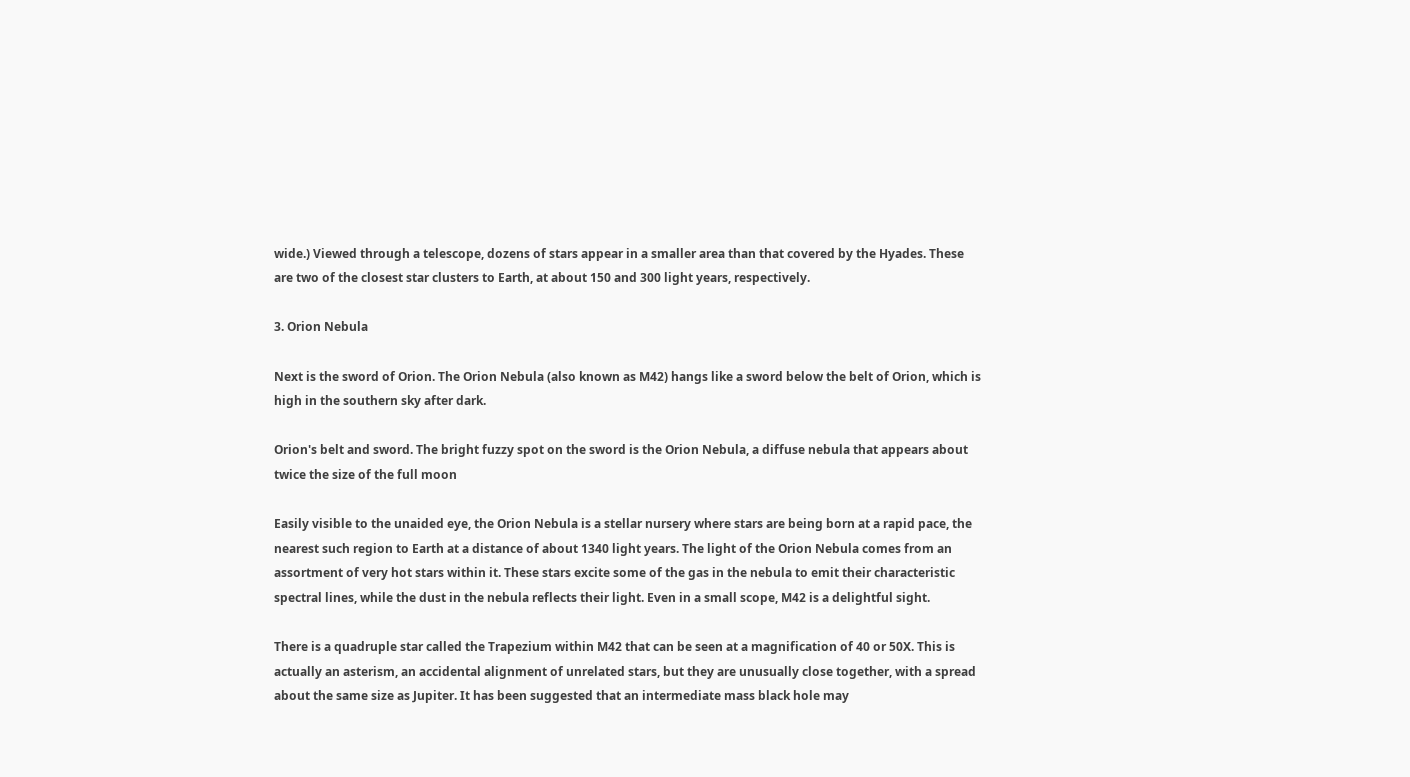wide.) Viewed through a telescope, dozens of stars appear in a smaller area than that covered by the Hyades. These are two of the closest star clusters to Earth, at about 150 and 300 light years, respectively.

3. Orion Nebula

Next is the sword of Orion. The Orion Nebula (also known as M42) hangs like a sword below the belt of Orion, which is high in the southern sky after dark.

Orion's belt and sword. The bright fuzzy spot on the sword is the Orion Nebula, a diffuse nebula that appears about twice the size of the full moon

Easily visible to the unaided eye, the Orion Nebula is a stellar nursery where stars are being born at a rapid pace, the nearest such region to Earth at a distance of about 1340 light years. The light of the Orion Nebula comes from an assortment of very hot stars within it. These stars excite some of the gas in the nebula to emit their characteristic spectral lines, while the dust in the nebula reflects their light. Even in a small scope, M42 is a delightful sight.

There is a quadruple star called the Trapezium within M42 that can be seen at a magnification of 40 or 50X. This is actually an asterism, an accidental alignment of unrelated stars, but they are unusually close together, with a spread about the same size as Jupiter. It has been suggested that an intermediate mass black hole may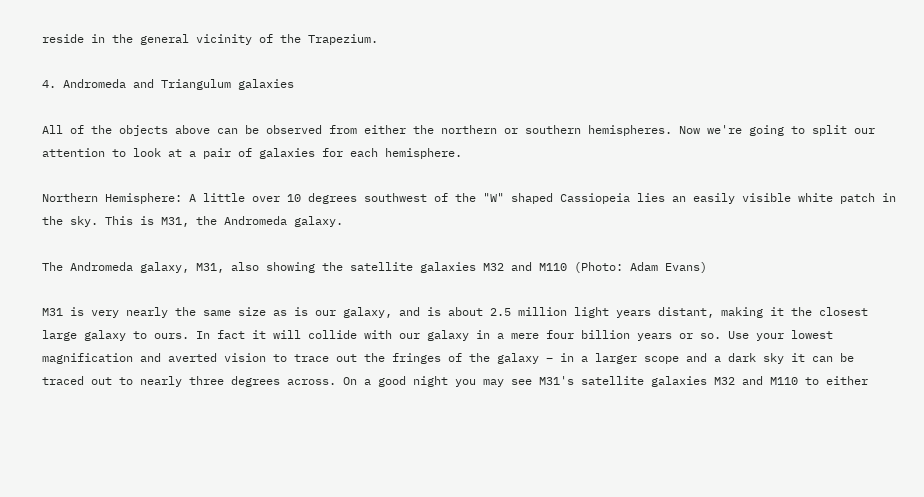reside in the general vicinity of the Trapezium.

4. Andromeda and Triangulum galaxies

All of the objects above can be observed from either the northern or southern hemispheres. Now we're going to split our attention to look at a pair of galaxies for each hemisphere.

Northern Hemisphere: A little over 10 degrees southwest of the "W" shaped Cassiopeia lies an easily visible white patch in the sky. This is M31, the Andromeda galaxy.

The Andromeda galaxy, M31, also showing the satellite galaxies M32 and M110 (Photo: Adam Evans)

M31 is very nearly the same size as is our galaxy, and is about 2.5 million light years distant, making it the closest large galaxy to ours. In fact it will collide with our galaxy in a mere four billion years or so. Use your lowest magnification and averted vision to trace out the fringes of the galaxy – in a larger scope and a dark sky it can be traced out to nearly three degrees across. On a good night you may see M31's satellite galaxies M32 and M110 to either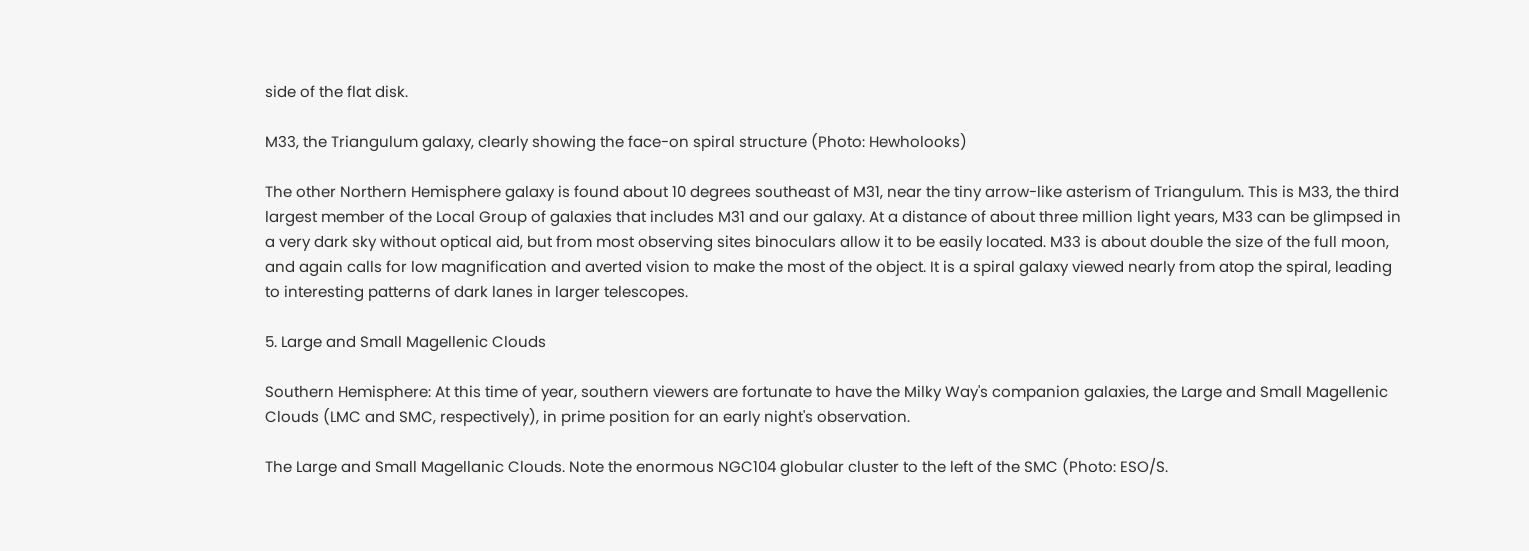side of the flat disk.

M33, the Triangulum galaxy, clearly showing the face-on spiral structure (Photo: Hewholooks)

The other Northern Hemisphere galaxy is found about 10 degrees southeast of M31, near the tiny arrow-like asterism of Triangulum. This is M33, the third largest member of the Local Group of galaxies that includes M31 and our galaxy. At a distance of about three million light years, M33 can be glimpsed in a very dark sky without optical aid, but from most observing sites binoculars allow it to be easily located. M33 is about double the size of the full moon, and again calls for low magnification and averted vision to make the most of the object. It is a spiral galaxy viewed nearly from atop the spiral, leading to interesting patterns of dark lanes in larger telescopes.

5. Large and Small Magellenic Clouds

Southern Hemisphere: At this time of year, southern viewers are fortunate to have the Milky Way's companion galaxies, the Large and Small Magellenic Clouds (LMC and SMC, respectively), in prime position for an early night's observation.

The Large and Small Magellanic Clouds. Note the enormous NGC104 globular cluster to the left of the SMC (Photo: ESO/S.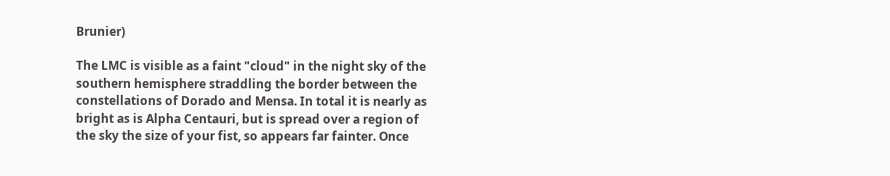Brunier)

The LMC is visible as a faint "cloud" in the night sky of the southern hemisphere straddling the border between the constellations of Dorado and Mensa. In total it is nearly as bright as is Alpha Centauri, but is spread over a region of the sky the size of your fist, so appears far fainter. Once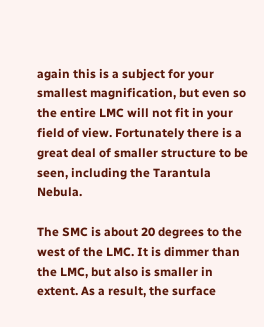again this is a subject for your smallest magnification, but even so the entire LMC will not fit in your field of view. Fortunately there is a great deal of smaller structure to be seen, including the Tarantula Nebula.

The SMC is about 20 degrees to the west of the LMC. It is dimmer than the LMC, but also is smaller in extent. As a result, the surface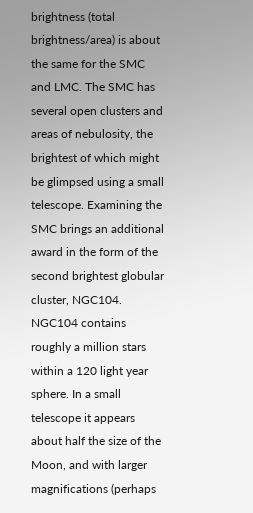brightness (total brightness/area) is about the same for the SMC and LMC. The SMC has several open clusters and areas of nebulosity, the brightest of which might be glimpsed using a small telescope. Examining the SMC brings an additional award in the form of the second brightest globular cluster, NGC104. NGC104 contains roughly a million stars within a 120 light year sphere. In a small telescope it appears about half the size of the Moon, and with larger magnifications (perhaps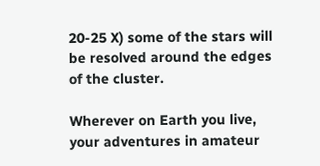20-25 X) some of the stars will be resolved around the edges of the cluster.

Wherever on Earth you live, your adventures in amateur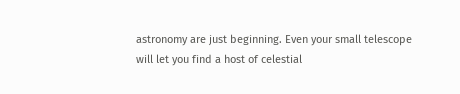astronomy are just beginning. Even your small telescope will let you find a host of celestial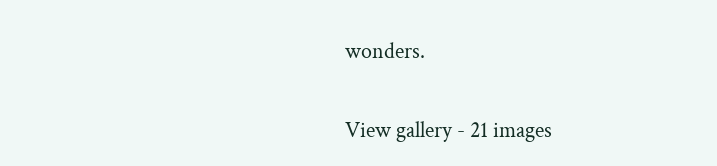wonders.

View gallery - 21 images